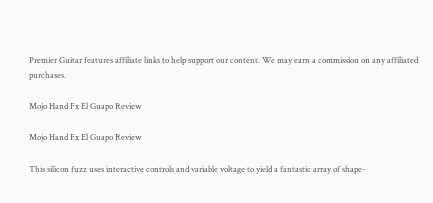Premier Guitar features affiliate links to help support our content. We may earn a commission on any affiliated purchases.

Mojo Hand Fx El Guapo Review

Mojo Hand Fx El Guapo Review

This silicon fuzz uses interactive controls and variable voltage to yield a fantastic array of shape-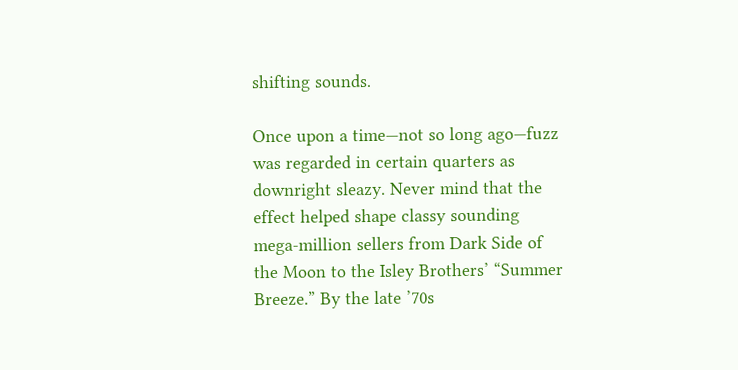shifting sounds.

Once upon a time—not so long ago—fuzz was regarded in certain quarters as downright sleazy. Never mind that the effect helped shape classy sounding mega-million sellers from Dark Side of the Moon to the Isley Brothers’ “Summer Breeze.” By the late ’70s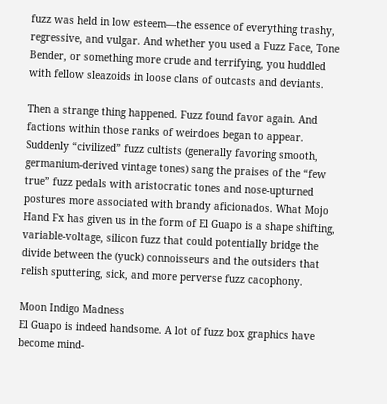fuzz was held in low esteem—the essence of everything trashy, regressive, and vulgar. And whether you used a Fuzz Face, Tone Bender, or something more crude and terrifying, you huddled with fellow sleazoids in loose clans of outcasts and deviants.

Then a strange thing happened. Fuzz found favor again. And factions within those ranks of weirdoes began to appear. Suddenly “civilized” fuzz cultists (generally favoring smooth, germanium-derived vintage tones) sang the praises of the “few true” fuzz pedals with aristocratic tones and nose-upturned postures more associated with brandy aficionados. What Mojo Hand Fx has given us in the form of El Guapo is a shape shifting, variable-voltage, silicon fuzz that could potentially bridge the divide between the (yuck) connoisseurs and the outsiders that relish sputtering, sick, and more perverse fuzz cacophony.

Moon Indigo Madness
El Guapo is indeed handsome. A lot of fuzz box graphics have become mind-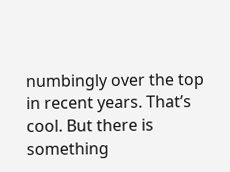numbingly over the top in recent years. That’s cool. But there is something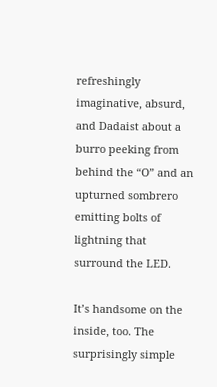refreshingly imaginative, absurd, and Dadaist about a burro peeking from behind the “O” and an upturned sombrero emitting bolts of lightning that surround the LED.

It’s handsome on the inside, too. The surprisingly simple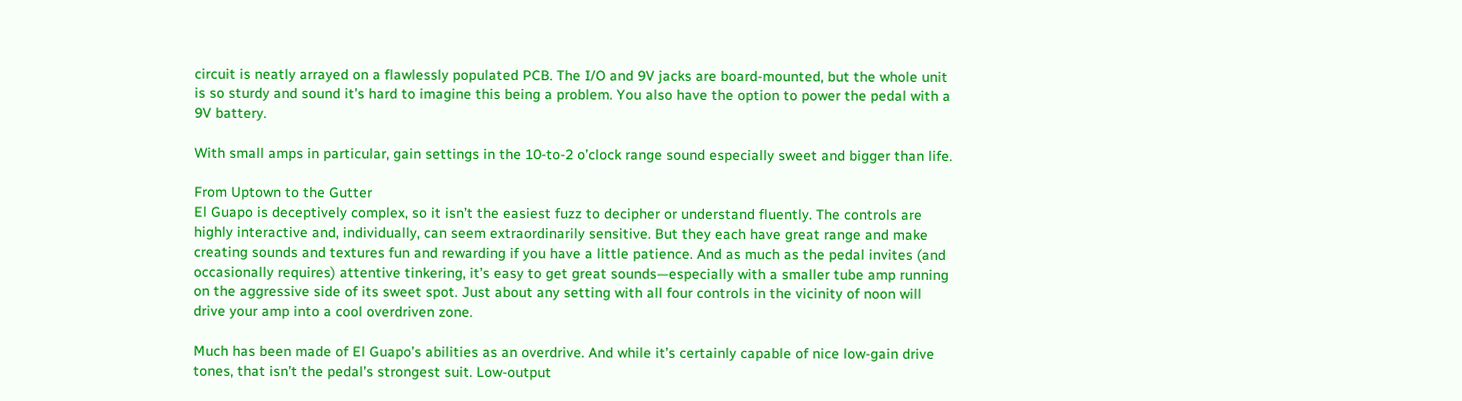circuit is neatly arrayed on a flawlessly populated PCB. The I/O and 9V jacks are board-mounted, but the whole unit is so sturdy and sound it’s hard to imagine this being a problem. You also have the option to power the pedal with a 9V battery.

With small amps in particular, gain settings in the 10-to-2 o’clock range sound especially sweet and bigger than life.

From Uptown to the Gutter
El Guapo is deceptively complex, so it isn’t the easiest fuzz to decipher or understand fluently. The controls are highly interactive and, individually, can seem extraordinarily sensitive. But they each have great range and make creating sounds and textures fun and rewarding if you have a little patience. And as much as the pedal invites (and occasionally requires) attentive tinkering, it’s easy to get great sounds—especially with a smaller tube amp running on the aggressive side of its sweet spot. Just about any setting with all four controls in the vicinity of noon will drive your amp into a cool overdriven zone.

Much has been made of El Guapo’s abilities as an overdrive. And while it’s certainly capable of nice low-gain drive tones, that isn’t the pedal’s strongest suit. Low-output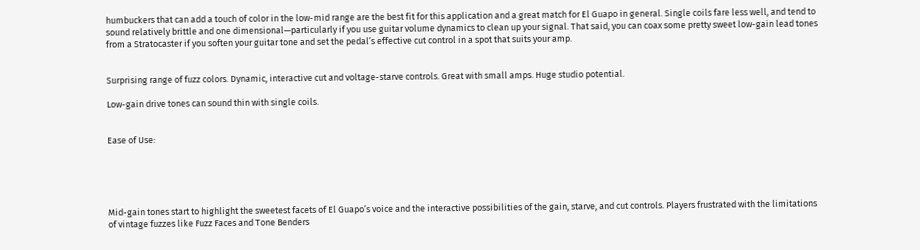humbuckers that can add a touch of color in the low-mid range are the best fit for this application and a great match for El Guapo in general. Single coils fare less well, and tend to sound relatively brittle and one dimensional—particularly if you use guitar volume dynamics to clean up your signal. That said, you can coax some pretty sweet low-gain lead tones from a Stratocaster if you soften your guitar tone and set the pedal’s effective cut control in a spot that suits your amp.


Surprising range of fuzz colors. Dynamic, interactive cut and voltage-starve controls. Great with small amps. Huge studio potential.

Low-gain drive tones can sound thin with single coils.


Ease of Use:





Mid-gain tones start to highlight the sweetest facets of El Guapo’s voice and the interactive possibilities of the gain, starve, and cut controls. Players frustrated with the limitations of vintage fuzzes like Fuzz Faces and Tone Benders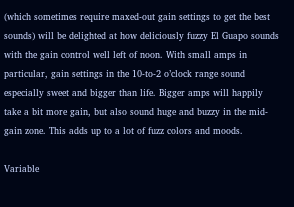(which sometimes require maxed-out gain settings to get the best sounds) will be delighted at how deliciously fuzzy El Guapo sounds with the gain control well left of noon. With small amps in particular, gain settings in the 10-to-2 o’clock range sound especially sweet and bigger than life. Bigger amps will happily take a bit more gain, but also sound huge and buzzy in the mid-gain zone. This adds up to a lot of fuzz colors and moods.

Variable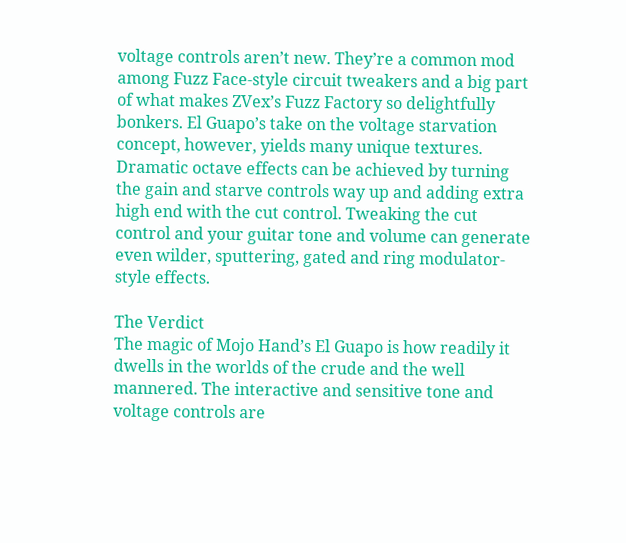voltage controls aren’t new. They’re a common mod among Fuzz Face-style circuit tweakers and a big part of what makes ZVex’s Fuzz Factory so delightfully bonkers. El Guapo’s take on the voltage starvation concept, however, yields many unique textures. Dramatic octave effects can be achieved by turning the gain and starve controls way up and adding extra high end with the cut control. Tweaking the cut control and your guitar tone and volume can generate even wilder, sputtering, gated and ring modulator-style effects.

The Verdict
The magic of Mojo Hand’s El Guapo is how readily it dwells in the worlds of the crude and the well mannered. The interactive and sensitive tone and voltage controls are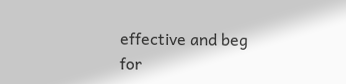effective and beg for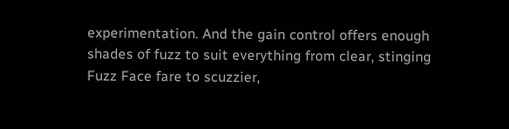experimentation. And the gain control offers enough shades of fuzz to suit everything from clear, stinging Fuzz Face fare to scuzzier,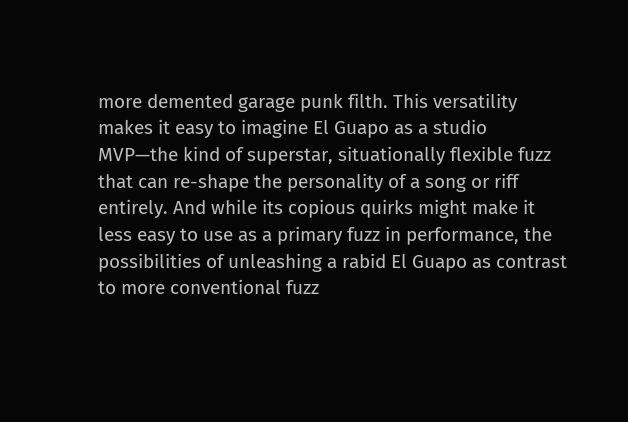more demented garage punk filth. This versatility makes it easy to imagine El Guapo as a studio MVP—the kind of superstar, situationally flexible fuzz that can re-shape the personality of a song or riff entirely. And while its copious quirks might make it less easy to use as a primary fuzz in performance, the possibilities of unleashing a rabid El Guapo as contrast to more conventional fuzz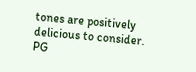tones are positively delicious to consider. PG